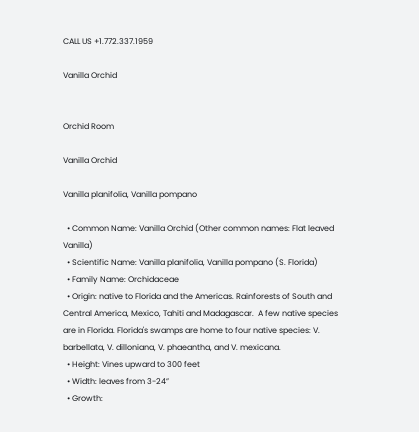CALL US +1.772.337.1959

Vanilla Orchid


Orchid Room

Vanilla Orchid

Vanilla planifolia, Vanilla pompano

  • Common Name: Vanilla Orchid (Other common names: Flat leaved Vanilla)
  • Scientific Name: Vanilla planifolia, Vanilla pompano (S. Florida)
  • Family Name: Orchidaceae
  • Origin: native to Florida and the Americas. Rainforests of South and Central America, Mexico, Tahiti and Madagascar.  A few native species are in Florida. Florida's swamps are home to four native species: V. barbellata, V. dilloniana, V. phaeantha, and V. mexicana.
  • Height: Vines upward to 300 feet
  • Width: leaves from 3-24”
  • Growth: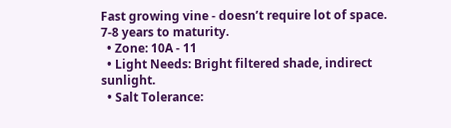Fast growing vine - doesn’t require lot of space. 7-8 years to maturity.
  • Zone: 10A - 11
  • Light Needs: Bright filtered shade, indirect sunlight.
  • Salt Tolerance: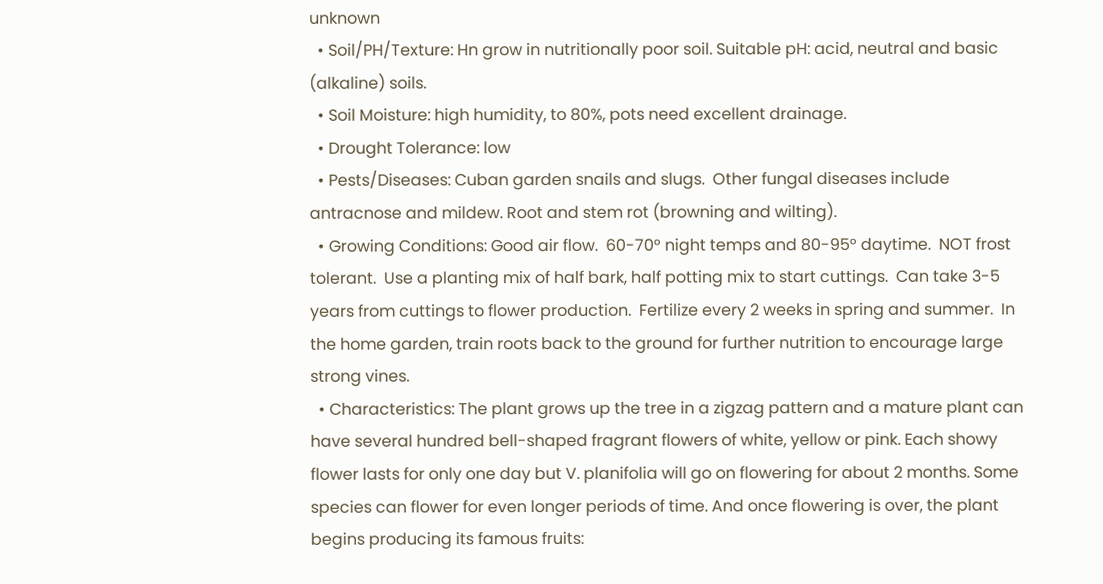unknown
  • Soil/PH/Texture: Hn grow in nutritionally poor soil. Suitable pH: acid, neutral and basic (alkaline) soils.
  • Soil Moisture: high humidity, to 80%, pots need excellent drainage.
  • Drought Tolerance: low
  • Pests/Diseases: Cuban garden snails and slugs.  Other fungal diseases include antracnose and mildew. Root and stem rot (browning and wilting).
  • Growing Conditions: Good air flow.  60-70° night temps and 80-95° daytime.  NOT frost tolerant.  Use a planting mix of half bark, half potting mix to start cuttings.  Can take 3-5 years from cuttings to flower production.  Fertilize every 2 weeks in spring and summer.  In the home garden, train roots back to the ground for further nutrition to encourage large strong vines.
  • Characteristics: The plant grows up the tree in a zigzag pattern and a mature plant can have several hundred bell-shaped fragrant flowers of white, yellow or pink. Each showy flower lasts for only one day but V. planifolia will go on flowering for about 2 months. Some species can flower for even longer periods of time. And once flowering is over, the plant begins producing its famous fruits: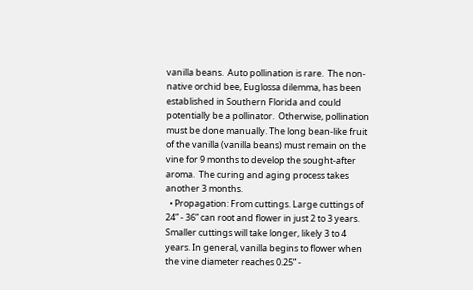vanilla beans.  Auto pollination is rare.  The non-native orchid bee, Euglossa dilemma, has been established in Southern Florida and could potentially be a pollinator.  Otherwise, pollination must be done manually. The long bean-like fruit of the vanilla (vanilla beans) must remain on the vine for 9 months to develop the sought-after aroma.  The curing and aging process takes another 3 months.
  • Propagation: From cuttings. Large cuttings of 24” - 36” can root and flower in just 2 to 3 years. Smaller cuttings will take longer, likely 3 to 4 years. In general, vanilla begins to flower when the vine diameter reaches 0.25” -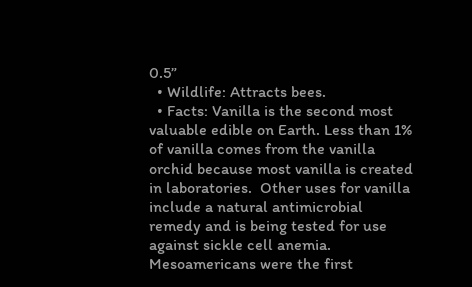0.5”
  • Wildlife: Attracts bees.
  • Facts: Vanilla is the second most valuable edible on Earth. Less than 1% of vanilla comes from the vanilla orchid because most vanilla is created in laboratories.  Other uses for vanilla include a natural antimicrobial remedy and is being tested for use against sickle cell anemia. Mesoamericans were the first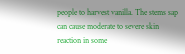people to harvest vanilla. The stems sap can cause moderate to severe skin reaction in some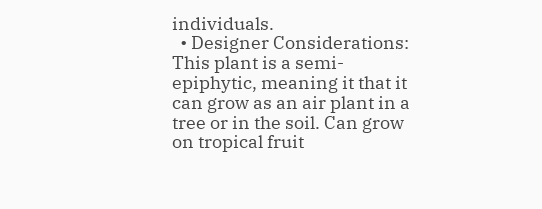individuals.
  • Designer Considerations: This plant is a semi-epiphytic, meaning it that it can grow as an air plant in a tree or in the soil. Can grow on tropical fruit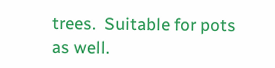trees.  Suitable for pots as well.